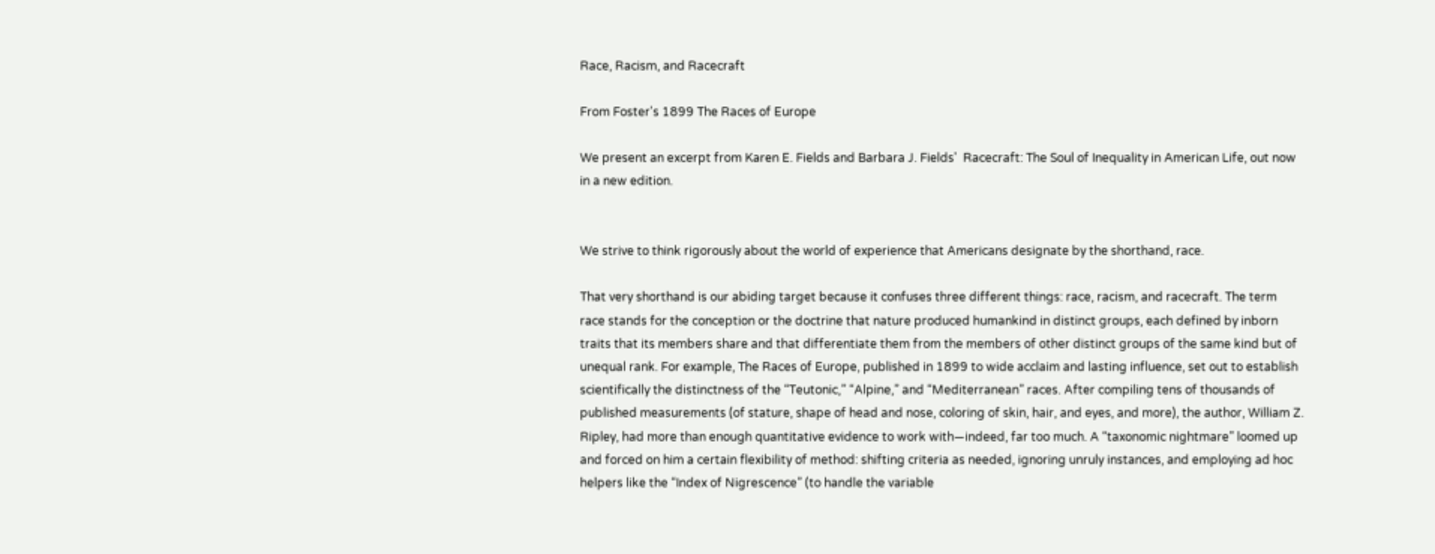Race, Racism, and Racecraft

From Foster's 1899 The Races of Europe

We present an excerpt from Karen E. Fields and Barbara J. Fields'  Racecraft: The Soul of Inequality in American Life, out now in a new edition.


We strive to think rigorously about the world of experience that Americans designate by the shorthand, race.

That very shorthand is our abiding target because it confuses three different things: race, racism, and racecraft. The term race stands for the conception or the doctrine that nature produced humankind in distinct groups, each defined by inborn traits that its members share and that differentiate them from the members of other distinct groups of the same kind but of unequal rank. For example, The Races of Europe, published in 1899 to wide acclaim and lasting influence, set out to establish scientifically the distinctness of the “Teutonic,” “Alpine,” and “Mediterranean” races. After compiling tens of thousands of published measurements (of stature, shape of head and nose, coloring of skin, hair, and eyes, and more), the author, William Z. Ripley, had more than enough quantitative evidence to work with—indeed, far too much. A “taxonomic nightmare” loomed up and forced on him a certain flexibility of method: shifting criteria as needed, ignoring unruly instances, and employing ad hoc helpers like the “Index of Nigrescence” (to handle the variable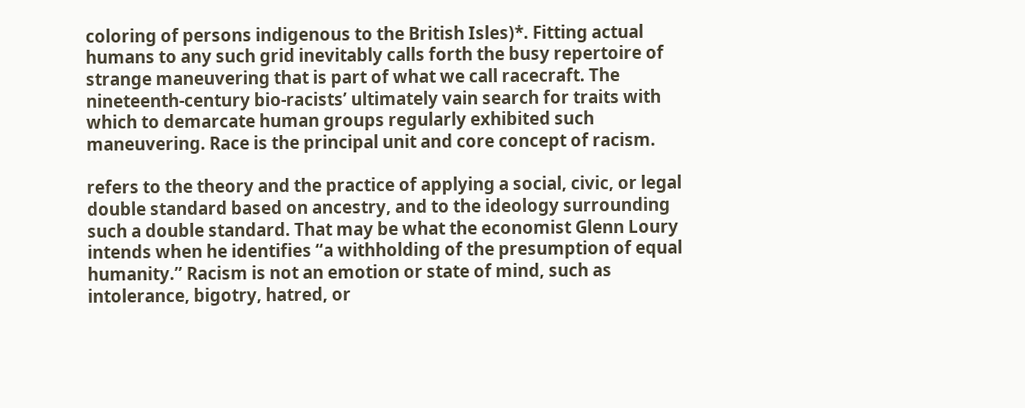coloring of persons indigenous to the British Isles)*. Fitting actual humans to any such grid inevitably calls forth the busy repertoire of strange maneuvering that is part of what we call racecraft. The nineteenth-century bio-racists’ ultimately vain search for traits with which to demarcate human groups regularly exhibited such maneuvering. Race is the principal unit and core concept of racism.

refers to the theory and the practice of applying a social, civic, or legal double standard based on ancestry, and to the ideology surrounding such a double standard. That may be what the economist Glenn Loury intends when he identifies “a withholding of the presumption of equal humanity.” Racism is not an emotion or state of mind, such as intolerance, bigotry, hatred, or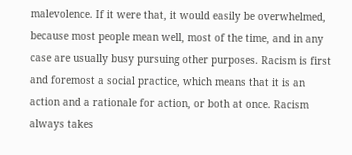malevolence. If it were that, it would easily be overwhelmed, because most people mean well, most of the time, and in any case are usually busy pursuing other purposes. Racism is first and foremost a social practice, which means that it is an action and a rationale for action, or both at once. Racism always takes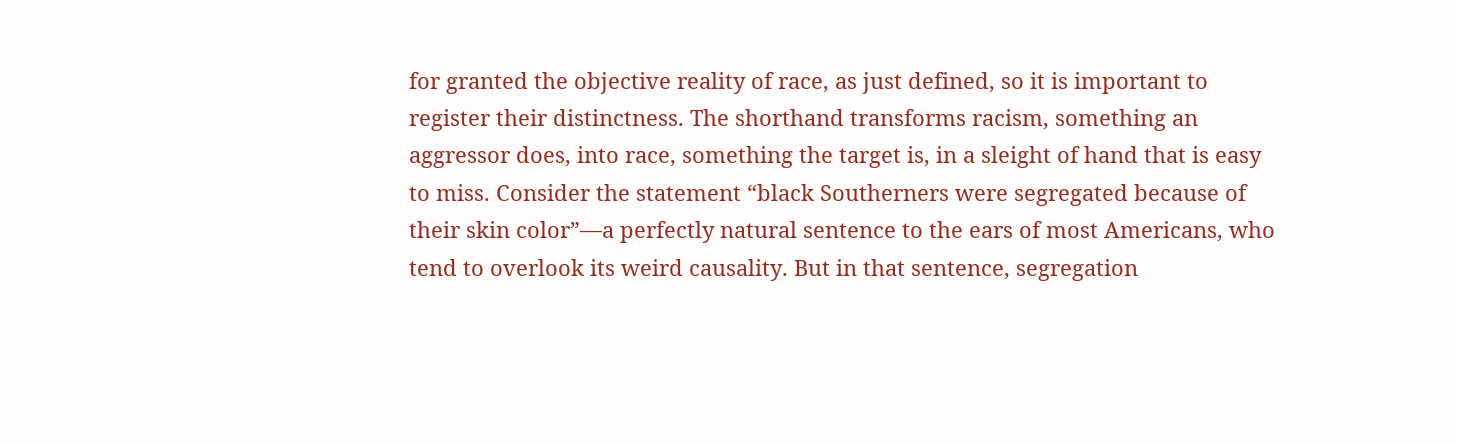for granted the objective reality of race, as just defined, so it is important to register their distinctness. The shorthand transforms racism, something an aggressor does, into race, something the target is, in a sleight of hand that is easy to miss. Consider the statement “black Southerners were segregated because of their skin color”—a perfectly natural sentence to the ears of most Americans, who tend to overlook its weird causality. But in that sentence, segregation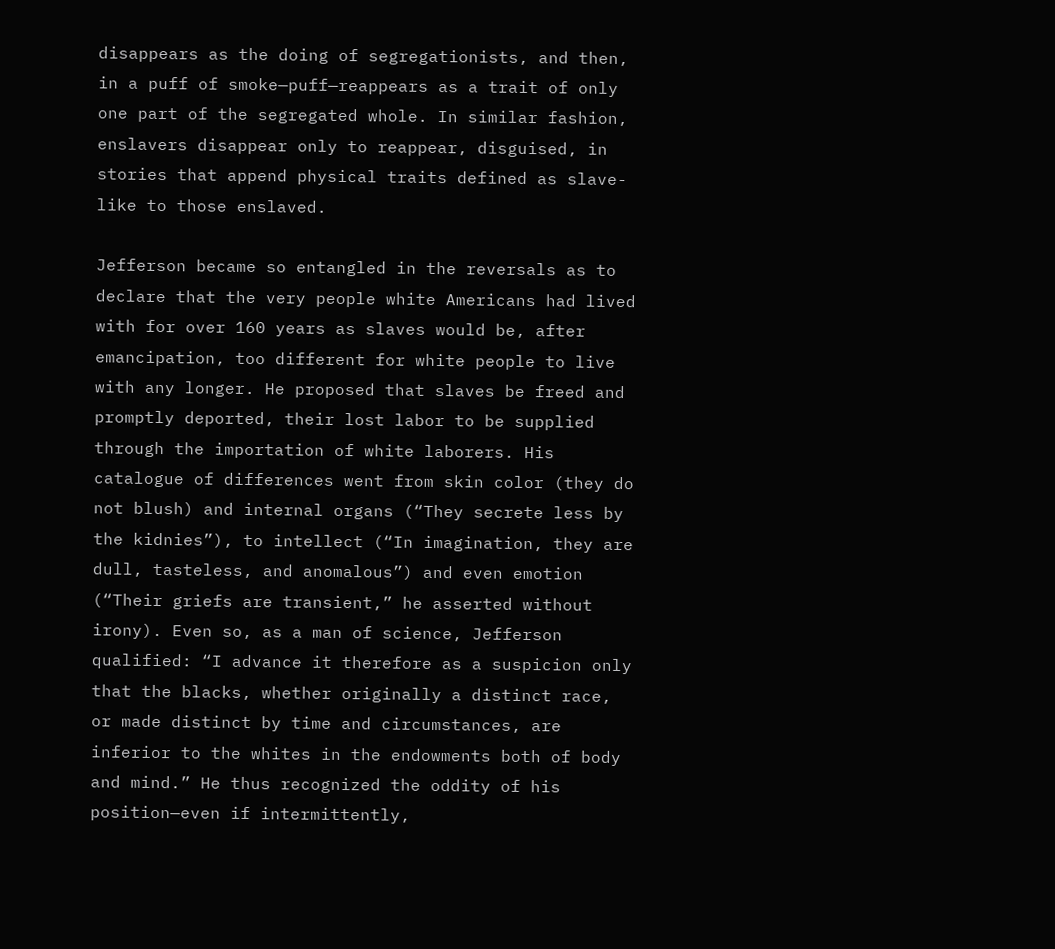disappears as the doing of segregationists, and then, in a puff of smoke—puff—reappears as a trait of only one part of the segregated whole. In similar fashion, enslavers disappear only to reappear, disguised, in stories that append physical traits defined as slave-like to those enslaved.

Jefferson became so entangled in the reversals as to declare that the very people white Americans had lived with for over 160 years as slaves would be, after emancipation, too different for white people to live with any longer. He proposed that slaves be freed and promptly deported, their lost labor to be supplied through the importation of white laborers. His catalogue of differences went from skin color (they do not blush) and internal organs (“They secrete less by the kidnies”), to intellect (“In imagination, they are dull, tasteless, and anomalous”) and even emotion (“Their griefs are transient,” he asserted without irony). Even so, as a man of science, Jefferson qualified: “I advance it therefore as a suspicion only that the blacks, whether originally a distinct race, or made distinct by time and circumstances, are inferior to the whites in the endowments both of body and mind.” He thus recognized the oddity of his position—even if intermittently,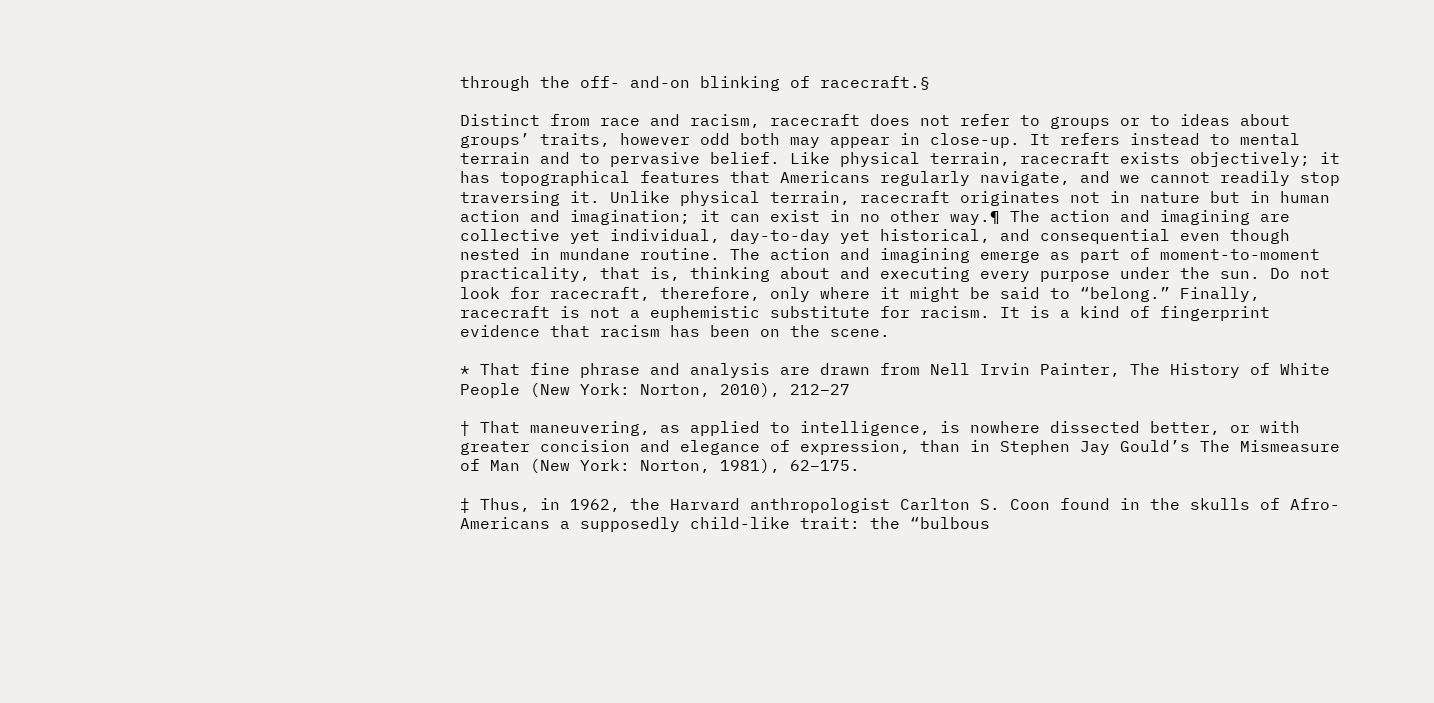through the off- and-on blinking of racecraft.§

Distinct from race and racism, racecraft does not refer to groups or to ideas about groups’ traits, however odd both may appear in close-up. It refers instead to mental terrain and to pervasive belief. Like physical terrain, racecraft exists objectively; it has topographical features that Americans regularly navigate, and we cannot readily stop traversing it. Unlike physical terrain, racecraft originates not in nature but in human action and imagination; it can exist in no other way.¶ The action and imagining are collective yet individual, day-to-day yet historical, and consequential even though nested in mundane routine. The action and imagining emerge as part of moment-to-moment practicality, that is, thinking about and executing every purpose under the sun. Do not look for racecraft, therefore, only where it might be said to “belong.” Finally, racecraft is not a euphemistic substitute for racism. It is a kind of fingerprint evidence that racism has been on the scene.

* That fine phrase and analysis are drawn from Nell Irvin Painter, The History of White People (New York: Norton, 2010), 212–27

† That maneuvering, as applied to intelligence, is nowhere dissected better, or with greater concision and elegance of expression, than in Stephen Jay Gould’s The Mismeasure of Man (New York: Norton, 1981), 62–175.

‡ Thus, in 1962, the Harvard anthropologist Carlton S. Coon found in the skulls of Afro-Americans a supposedly child-like trait: the “bulbous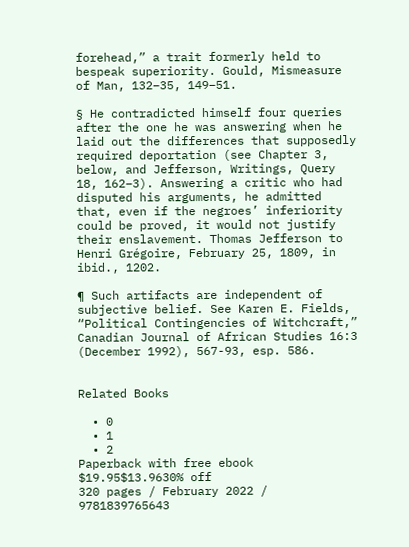forehead,” a trait formerly held to bespeak superiority. Gould, Mismeasure of Man, 132–35, 149–51.

§ He contradicted himself four queries after the one he was answering when he laid out the differences that supposedly required deportation (see Chapter 3, below, and Jefferson, Writings, Query 18, 162–3). Answering a critic who had disputed his arguments, he admitted that, even if the negroes’ inferiority could be proved, it would not justify their enslavement. Thomas Jefferson to Henri Grégoire, February 25, 1809, in ibid., 1202.

¶ Such artifacts are independent of subjective belief. See Karen E. Fields, “Political Contingencies of Witchcraft,” Canadian Journal of African Studies 16:3 (December 1992), 567-93, esp. 586.


Related Books

  • 0
  • 1
  • 2
Paperback with free ebook
$19.95$13.9630% off
320 pages / February 2022 / 9781839765643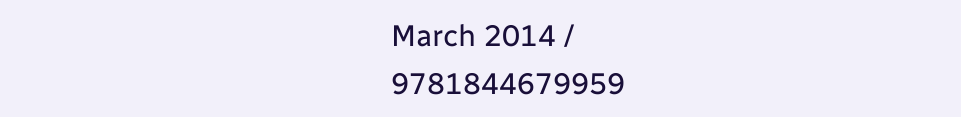March 2014 / 9781844679959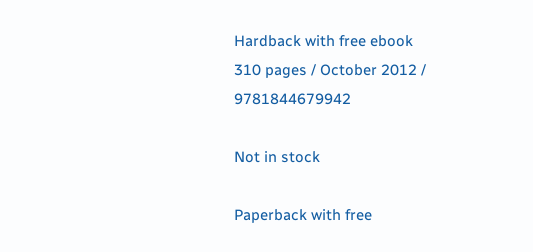Hardback with free ebook
310 pages / October 2012 / 9781844679942

Not in stock

Paperback with free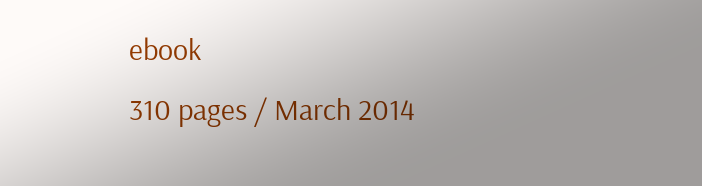ebook
310 pages / March 2014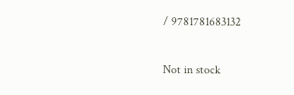/ 9781781683132

Not in stock